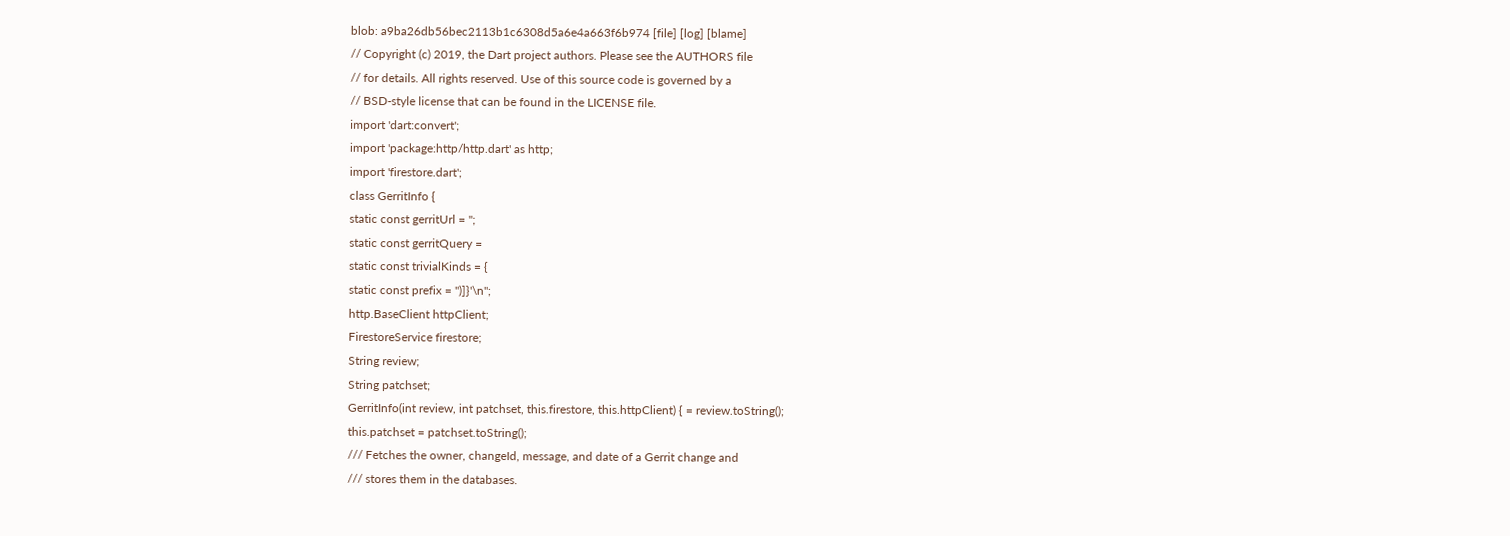blob: a9ba26db56bec2113b1c6308d5a6e4a663f6b974 [file] [log] [blame]
// Copyright (c) 2019, the Dart project authors. Please see the AUTHORS file
// for details. All rights reserved. Use of this source code is governed by a
// BSD-style license that can be found in the LICENSE file.
import 'dart:convert';
import 'package:http/http.dart' as http;
import 'firestore.dart';
class GerritInfo {
static const gerritUrl = '';
static const gerritQuery =
static const trivialKinds = {
static const prefix = ")]}'\n";
http.BaseClient httpClient;
FirestoreService firestore;
String review;
String patchset;
GerritInfo(int review, int patchset, this.firestore, this.httpClient) { = review.toString();
this.patchset = patchset.toString();
/// Fetches the owner, changeId, message, and date of a Gerrit change and
/// stores them in the databases.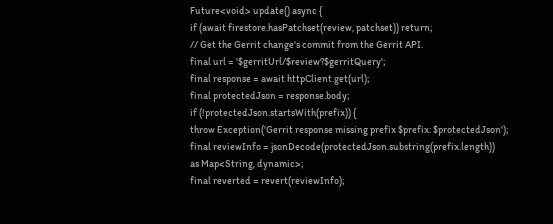Future<void> update() async {
if (await firestore.hasPatchset(review, patchset)) return;
// Get the Gerrit change's commit from the Gerrit API.
final url = '$gerritUrl/$review?$gerritQuery';
final response = await httpClient.get(url);
final protectedJson = response.body;
if (!protectedJson.startsWith(prefix)) {
throw Exception('Gerrit response missing prefix $prefix: $protectedJson');
final reviewInfo = jsonDecode(protectedJson.substring(prefix.length))
as Map<String, dynamic>;
final reverted = revert(reviewInfo);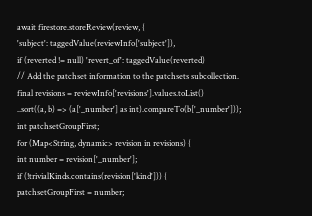await firestore.storeReview(review, {
'subject': taggedValue(reviewInfo['subject']),
if (reverted != null) 'revert_of': taggedValue(reverted)
// Add the patchset information to the patchsets subcollection.
final revisions = reviewInfo['revisions'].values.toList()
..sort((a, b) => (a['_number'] as int).compareTo(b['_number']));
int patchsetGroupFirst;
for (Map<String, dynamic> revision in revisions) {
int number = revision['_number'];
if (!trivialKinds.contains(revision['kind'])) {
patchsetGroupFirst = number;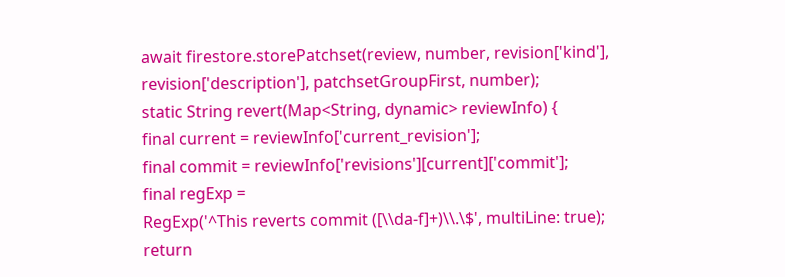await firestore.storePatchset(review, number, revision['kind'],
revision['description'], patchsetGroupFirst, number);
static String revert(Map<String, dynamic> reviewInfo) {
final current = reviewInfo['current_revision'];
final commit = reviewInfo['revisions'][current]['commit'];
final regExp =
RegExp('^This reverts commit ([\\da-f]+)\\.\$', multiLine: true);
return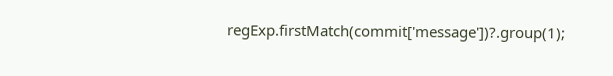regExp.firstMatch(commit['message'])?.group(1);